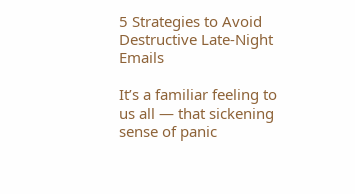5 Strategies to Avoid Destructive Late-Night Emails

It’s a familiar feeling to us all — that sickening sense of panic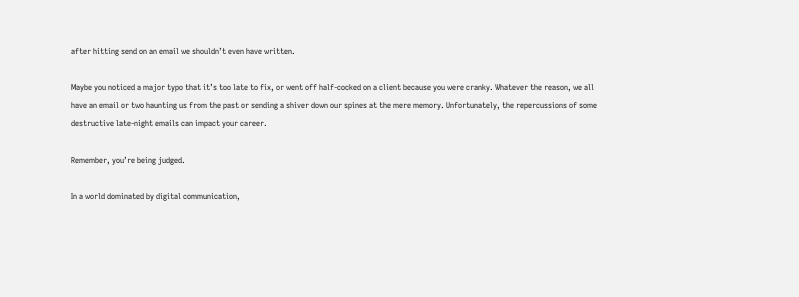after hitting send on an email we shouldn’t even have written.

Maybe you noticed a major typo that it’s too late to fix, or went off half-cocked on a client because you were cranky. Whatever the reason, we all have an email or two haunting us from the past or sending a shiver down our spines at the mere memory. Unfortunately, the repercussions of some destructive late-night emails can impact your career.

Remember, you’re being judged.

In a world dominated by digital communication,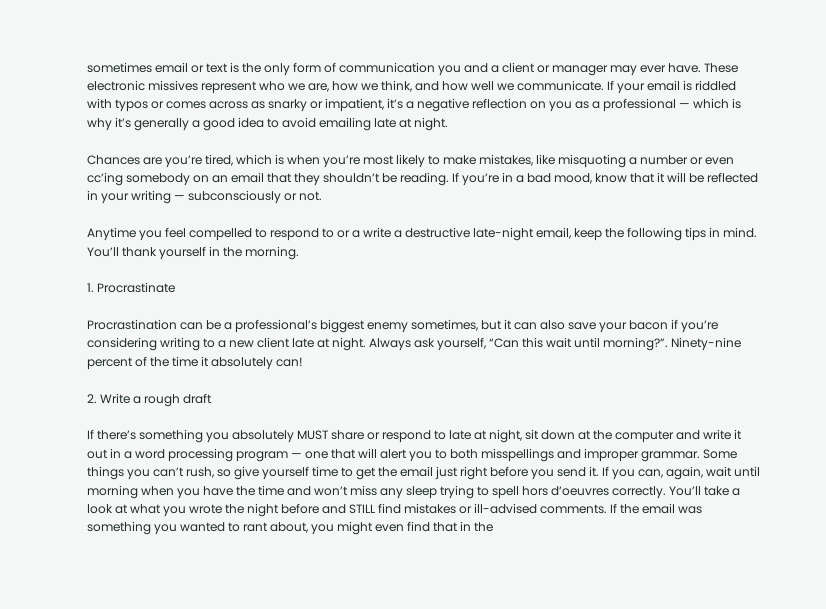sometimes email or text is the only form of communication you and a client or manager may ever have. These electronic missives represent who we are, how we think, and how well we communicate. If your email is riddled with typos or comes across as snarky or impatient, it’s a negative reflection on you as a professional — which is why it’s generally a good idea to avoid emailing late at night.

Chances are you’re tired, which is when you’re most likely to make mistakes, like misquoting a number or even cc’ing somebody on an email that they shouldn’t be reading. If you’re in a bad mood, know that it will be reflected in your writing — subconsciously or not.

Anytime you feel compelled to respond to or a write a destructive late-night email, keep the following tips in mind. You’ll thank yourself in the morning.

1. Procrastinate

Procrastination can be a professional’s biggest enemy sometimes, but it can also save your bacon if you’re considering writing to a new client late at night. Always ask yourself, “Can this wait until morning?”. Ninety-nine percent of the time it absolutely can!

2. Write a rough draft

If there’s something you absolutely MUST share or respond to late at night, sit down at the computer and write it out in a word processing program — one that will alert you to both misspellings and improper grammar. Some things you can’t rush, so give yourself time to get the email just right before you send it. If you can, again, wait until morning when you have the time and won’t miss any sleep trying to spell hors d’oeuvres correctly. You’ll take a look at what you wrote the night before and STILL find mistakes or ill-advised comments. If the email was something you wanted to rant about, you might even find that in the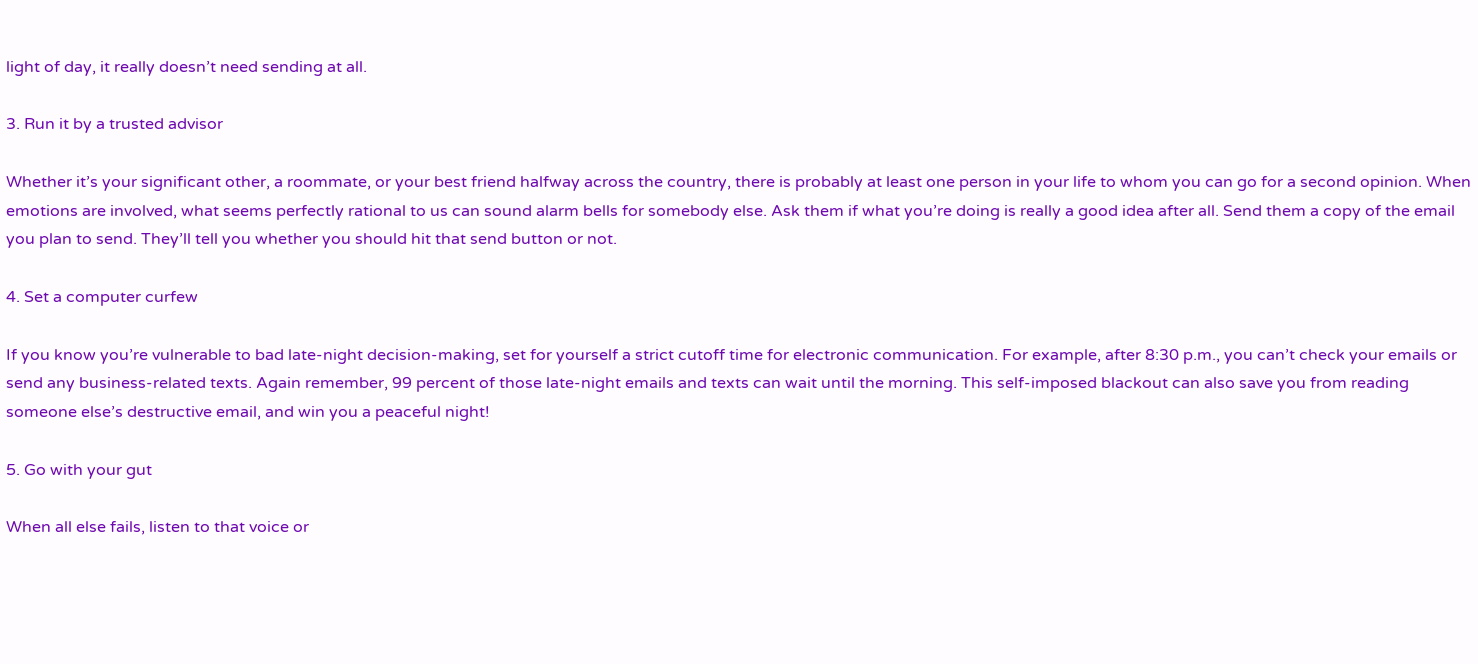light of day, it really doesn’t need sending at all.

3. Run it by a trusted advisor

Whether it’s your significant other, a roommate, or your best friend halfway across the country, there is probably at least one person in your life to whom you can go for a second opinion. When emotions are involved, what seems perfectly rational to us can sound alarm bells for somebody else. Ask them if what you’re doing is really a good idea after all. Send them a copy of the email you plan to send. They’ll tell you whether you should hit that send button or not.

4. Set a computer curfew

If you know you’re vulnerable to bad late-night decision-making, set for yourself a strict cutoff time for electronic communication. For example, after 8:30 p.m., you can’t check your emails or send any business-related texts. Again remember, 99 percent of those late-night emails and texts can wait until the morning. This self-imposed blackout can also save you from reading someone else’s destructive email, and win you a peaceful night!

5. Go with your gut

When all else fails, listen to that voice or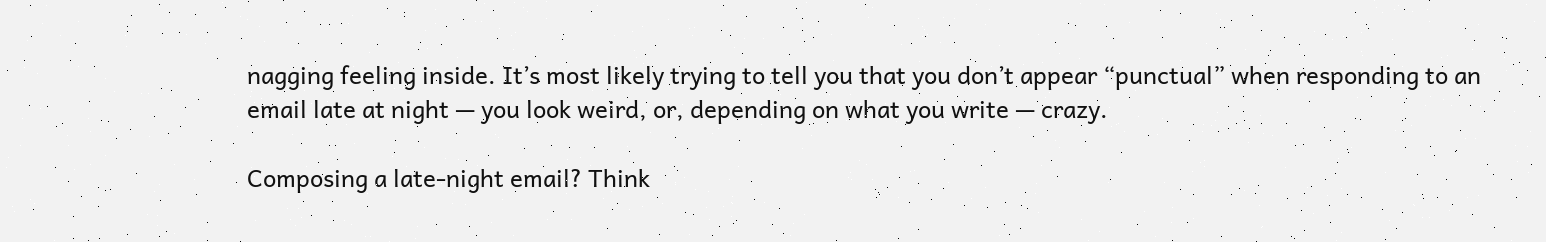nagging feeling inside. It’s most likely trying to tell you that you don’t appear “punctual” when responding to an email late at night — you look weird, or, depending on what you write — crazy.

Composing a late-night email? Think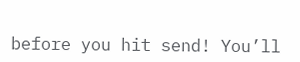before you hit send! You’ll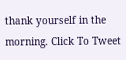thank yourself in the morning. Click To Tweet